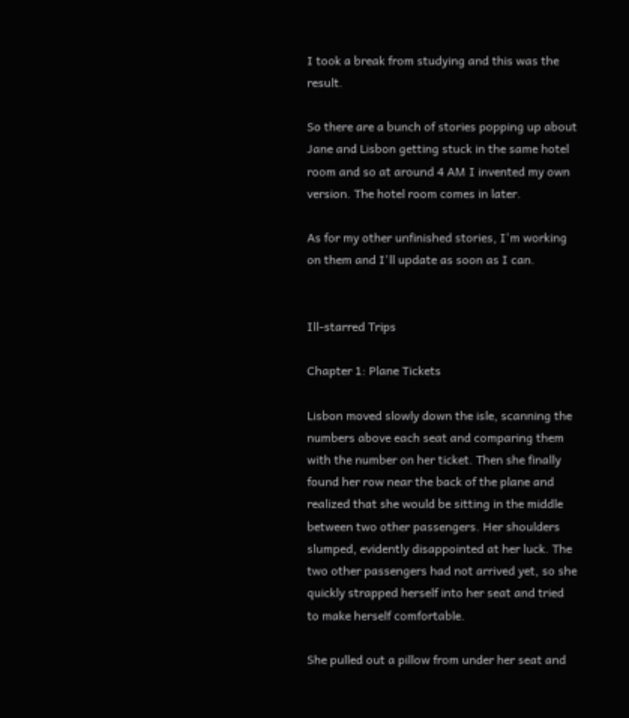I took a break from studying and this was the result.

So there are a bunch of stories popping up about Jane and Lisbon getting stuck in the same hotel room and so at around 4 AM I invented my own version. The hotel room comes in later.

As for my other unfinished stories, I'm working on them and I'll update as soon as I can.


Ill-starred Trips

Chapter 1: Plane Tickets

Lisbon moved slowly down the isle, scanning the numbers above each seat and comparing them with the number on her ticket. Then she finally found her row near the back of the plane and realized that she would be sitting in the middle between two other passengers. Her shoulders slumped, evidently disappointed at her luck. The two other passengers had not arrived yet, so she quickly strapped herself into her seat and tried to make herself comfortable.

She pulled out a pillow from under her seat and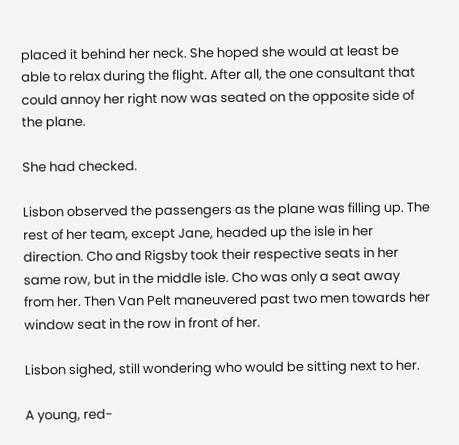placed it behind her neck. She hoped she would at least be able to relax during the flight. After all, the one consultant that could annoy her right now was seated on the opposite side of the plane.

She had checked.

Lisbon observed the passengers as the plane was filling up. The rest of her team, except Jane, headed up the isle in her direction. Cho and Rigsby took their respective seats in her same row, but in the middle isle. Cho was only a seat away from her. Then Van Pelt maneuvered past two men towards her window seat in the row in front of her.

Lisbon sighed, still wondering who would be sitting next to her.

A young, red-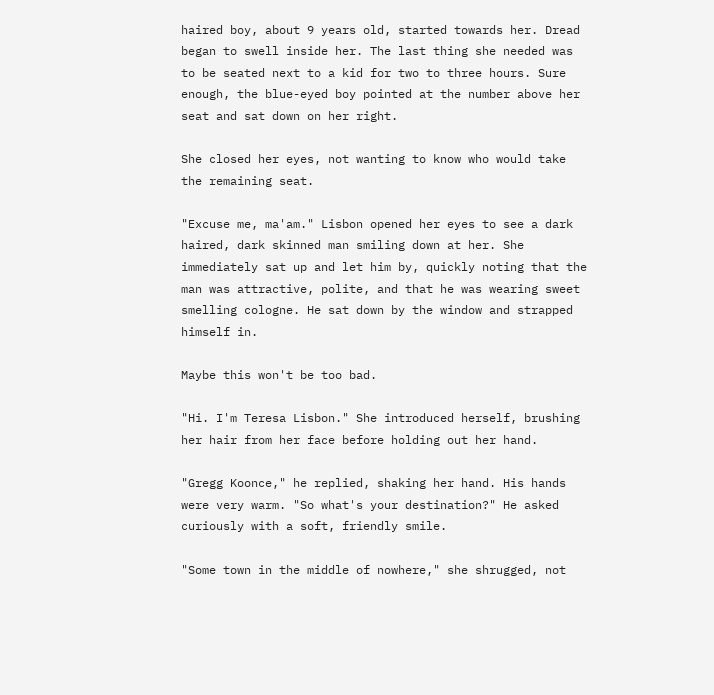haired boy, about 9 years old, started towards her. Dread began to swell inside her. The last thing she needed was to be seated next to a kid for two to three hours. Sure enough, the blue-eyed boy pointed at the number above her seat and sat down on her right.

She closed her eyes, not wanting to know who would take the remaining seat.

"Excuse me, ma'am." Lisbon opened her eyes to see a dark haired, dark skinned man smiling down at her. She immediately sat up and let him by, quickly noting that the man was attractive, polite, and that he was wearing sweet smelling cologne. He sat down by the window and strapped himself in.

Maybe this won't be too bad.

"Hi. I'm Teresa Lisbon." She introduced herself, brushing her hair from her face before holding out her hand.

"Gregg Koonce," he replied, shaking her hand. His hands were very warm. "So what's your destination?" He asked curiously with a soft, friendly smile.

"Some town in the middle of nowhere," she shrugged, not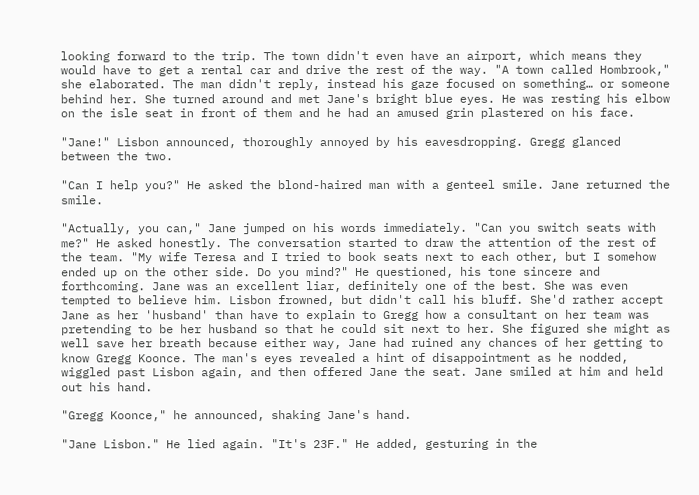looking forward to the trip. The town didn't even have an airport, which means they would have to get a rental car and drive the rest of the way. "A town called Hombrook," she elaborated. The man didn't reply, instead his gaze focused on something… or someone behind her. She turned around and met Jane's bright blue eyes. He was resting his elbow on the isle seat in front of them and he had an amused grin plastered on his face.

"Jane!" Lisbon announced, thoroughly annoyed by his eavesdropping. Gregg glanced between the two.

"Can I help you?" He asked the blond-haired man with a genteel smile. Jane returned the smile.

"Actually, you can," Jane jumped on his words immediately. "Can you switch seats with me?" He asked honestly. The conversation started to draw the attention of the rest of the team. "My wife Teresa and I tried to book seats next to each other, but I somehow ended up on the other side. Do you mind?" He questioned, his tone sincere and forthcoming. Jane was an excellent liar, definitely one of the best. She was even tempted to believe him. Lisbon frowned, but didn't call his bluff. She'd rather accept Jane as her 'husband' than have to explain to Gregg how a consultant on her team was pretending to be her husband so that he could sit next to her. She figured she might as well save her breath because either way, Jane had ruined any chances of her getting to know Gregg Koonce. The man's eyes revealed a hint of disappointment as he nodded, wiggled past Lisbon again, and then offered Jane the seat. Jane smiled at him and held out his hand.

"Gregg Koonce," he announced, shaking Jane's hand.

"Jane Lisbon." He lied again. "It's 23F." He added, gesturing in the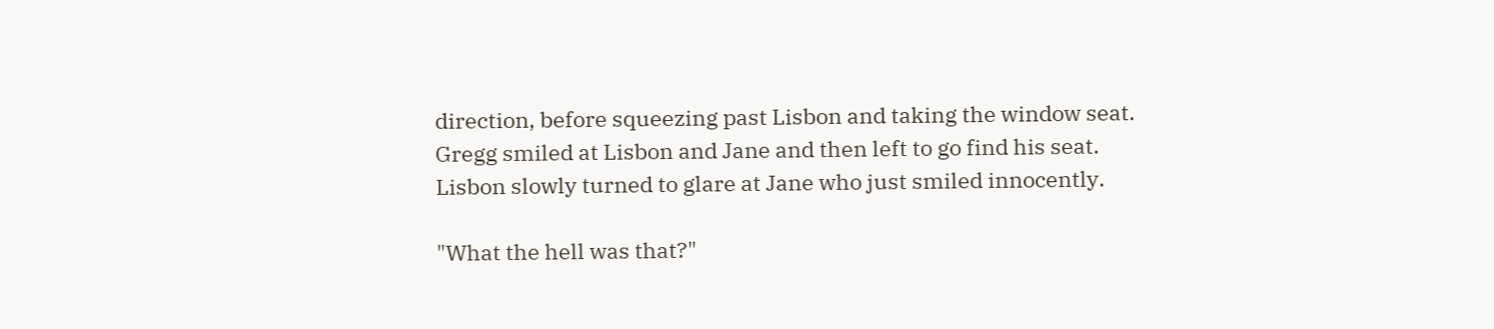direction, before squeezing past Lisbon and taking the window seat. Gregg smiled at Lisbon and Jane and then left to go find his seat. Lisbon slowly turned to glare at Jane who just smiled innocently.

"What the hell was that?"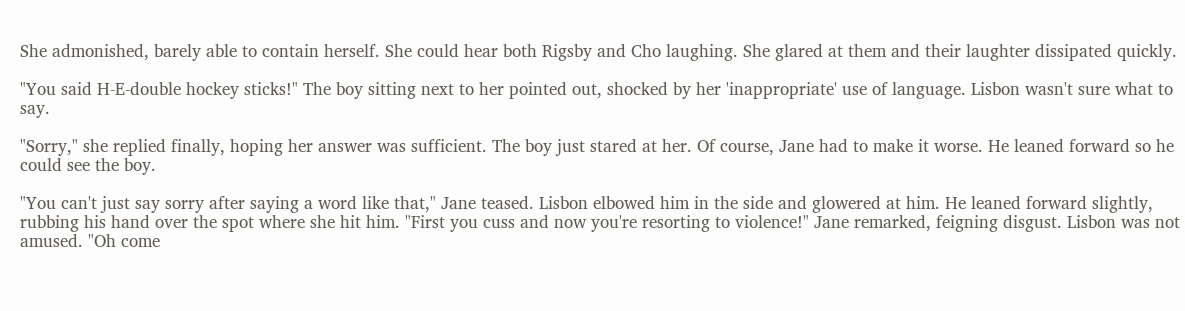She admonished, barely able to contain herself. She could hear both Rigsby and Cho laughing. She glared at them and their laughter dissipated quickly.

"You said H-E-double hockey sticks!" The boy sitting next to her pointed out, shocked by her 'inappropriate' use of language. Lisbon wasn't sure what to say.

"Sorry," she replied finally, hoping her answer was sufficient. The boy just stared at her. Of course, Jane had to make it worse. He leaned forward so he could see the boy.

"You can't just say sorry after saying a word like that," Jane teased. Lisbon elbowed him in the side and glowered at him. He leaned forward slightly, rubbing his hand over the spot where she hit him. "First you cuss and now you're resorting to violence!" Jane remarked, feigning disgust. Lisbon was not amused. "Oh come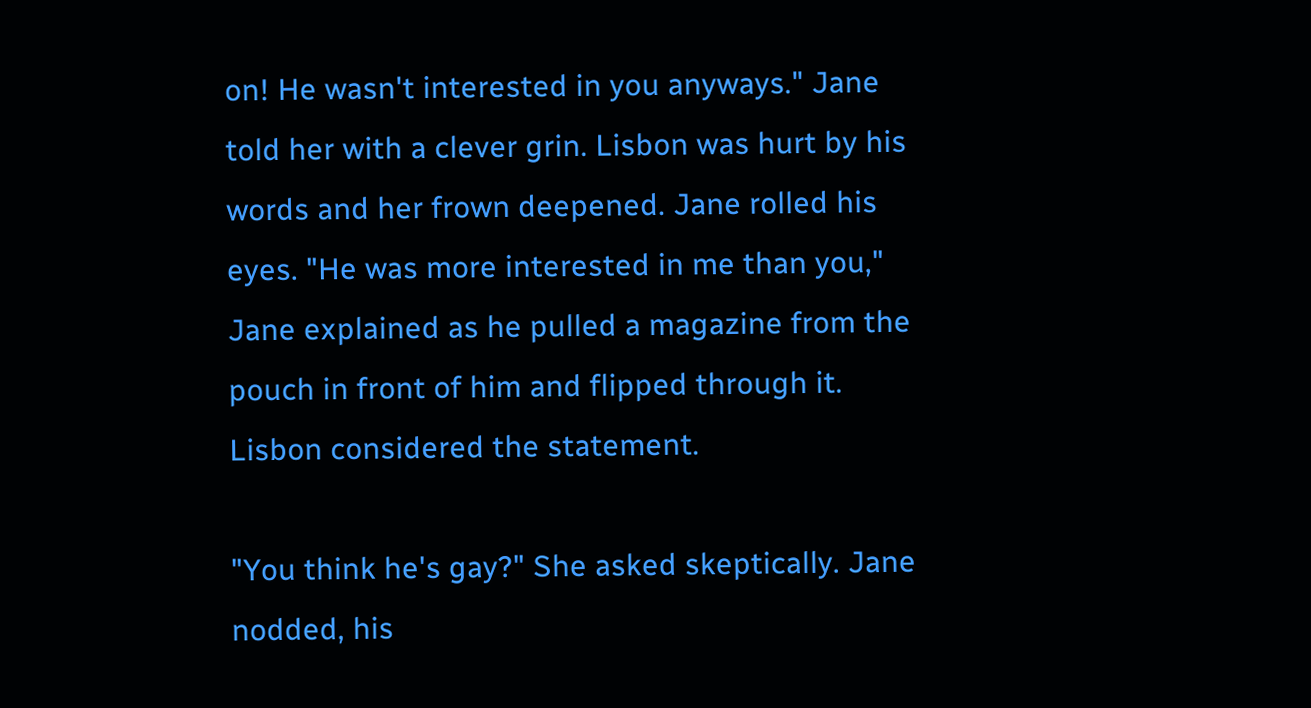on! He wasn't interested in you anyways." Jane told her with a clever grin. Lisbon was hurt by his words and her frown deepened. Jane rolled his eyes. "He was more interested in me than you," Jane explained as he pulled a magazine from the pouch in front of him and flipped through it. Lisbon considered the statement.

"You think he's gay?" She asked skeptically. Jane nodded, his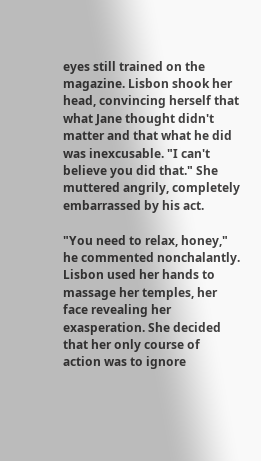eyes still trained on the magazine. Lisbon shook her head, convincing herself that what Jane thought didn't matter and that what he did was inexcusable. "I can't believe you did that." She muttered angrily, completely embarrassed by his act.

"You need to relax, honey," he commented nonchalantly. Lisbon used her hands to massage her temples, her face revealing her exasperation. She decided that her only course of action was to ignore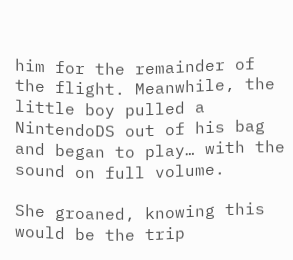him for the remainder of the flight. Meanwhile, the little boy pulled a NintendoDS out of his bag and began to play… with the sound on full volume.

She groaned, knowing this would be the trip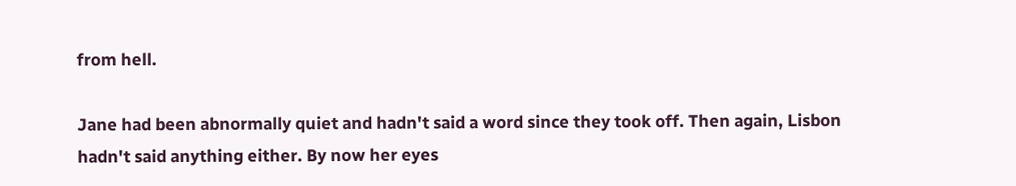from hell.

Jane had been abnormally quiet and hadn't said a word since they took off. Then again, Lisbon hadn't said anything either. By now her eyes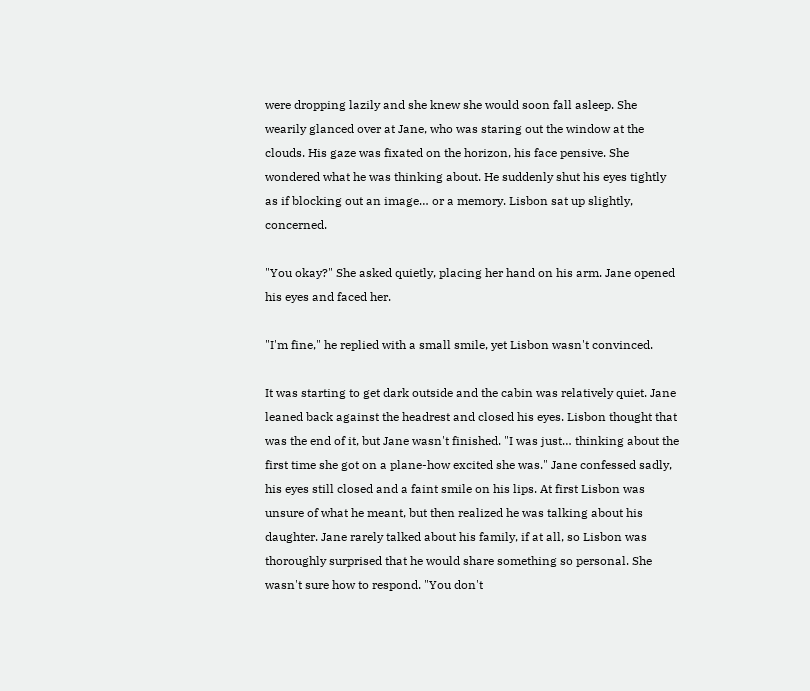were dropping lazily and she knew she would soon fall asleep. She wearily glanced over at Jane, who was staring out the window at the clouds. His gaze was fixated on the horizon, his face pensive. She wondered what he was thinking about. He suddenly shut his eyes tightly as if blocking out an image… or a memory. Lisbon sat up slightly, concerned.

"You okay?" She asked quietly, placing her hand on his arm. Jane opened his eyes and faced her.

"I'm fine," he replied with a small smile, yet Lisbon wasn't convinced.

It was starting to get dark outside and the cabin was relatively quiet. Jane leaned back against the headrest and closed his eyes. Lisbon thought that was the end of it, but Jane wasn't finished. "I was just… thinking about the first time she got on a plane-how excited she was." Jane confessed sadly, his eyes still closed and a faint smile on his lips. At first Lisbon was unsure of what he meant, but then realized he was talking about his daughter. Jane rarely talked about his family, if at all, so Lisbon was thoroughly surprised that he would share something so personal. She wasn't sure how to respond. "You don't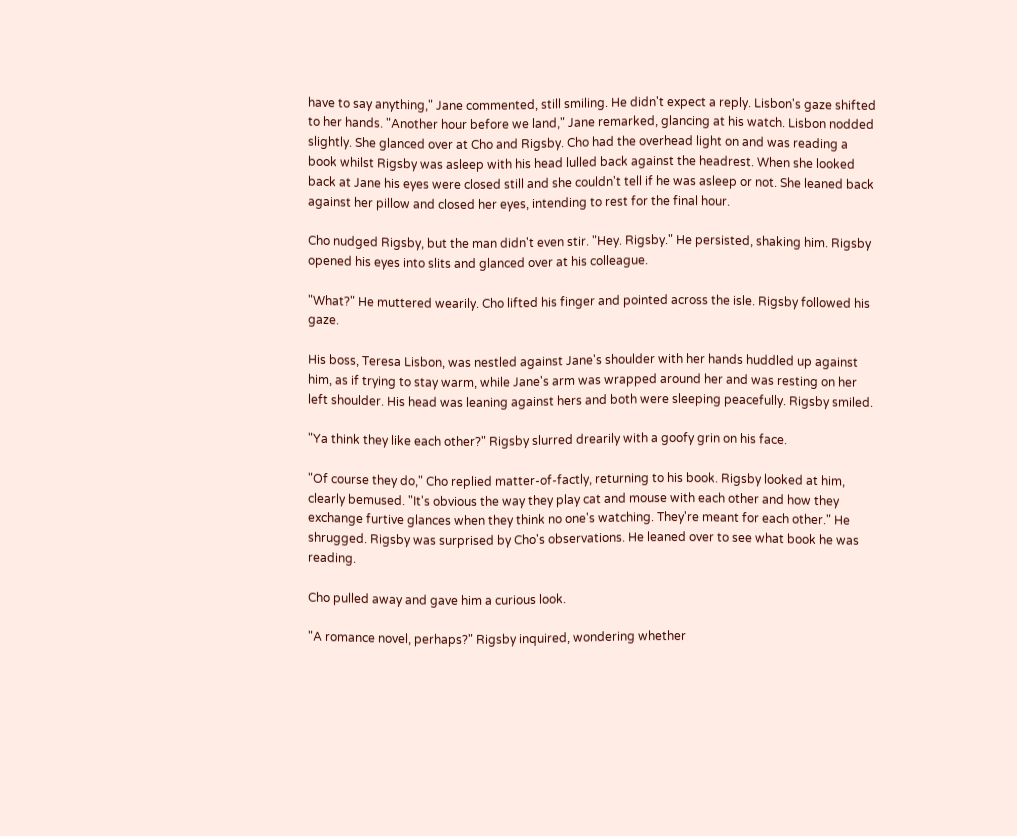have to say anything," Jane commented, still smiling. He didn't expect a reply. Lisbon's gaze shifted to her hands. "Another hour before we land," Jane remarked, glancing at his watch. Lisbon nodded slightly. She glanced over at Cho and Rigsby. Cho had the overhead light on and was reading a book whilst Rigsby was asleep with his head lulled back against the headrest. When she looked back at Jane his eyes were closed still and she couldn't tell if he was asleep or not. She leaned back against her pillow and closed her eyes, intending to rest for the final hour.

Cho nudged Rigsby, but the man didn't even stir. "Hey. Rigsby." He persisted, shaking him. Rigsby opened his eyes into slits and glanced over at his colleague.

"What?" He muttered wearily. Cho lifted his finger and pointed across the isle. Rigsby followed his gaze.

His boss, Teresa Lisbon, was nestled against Jane's shoulder with her hands huddled up against him, as if trying to stay warm, while Jane's arm was wrapped around her and was resting on her left shoulder. His head was leaning against hers and both were sleeping peacefully. Rigsby smiled.

"Ya think they like each other?" Rigsby slurred drearily with a goofy grin on his face.

"Of course they do," Cho replied matter-of-factly, returning to his book. Rigsby looked at him, clearly bemused. "It's obvious the way they play cat and mouse with each other and how they exchange furtive glances when they think no one's watching. They're meant for each other." He shrugged. Rigsby was surprised by Cho's observations. He leaned over to see what book he was reading.

Cho pulled away and gave him a curious look.

"A romance novel, perhaps?" Rigsby inquired, wondering whether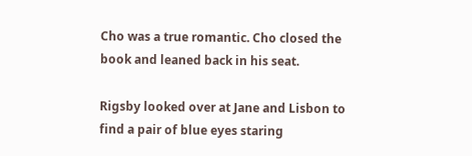Cho was a true romantic. Cho closed the book and leaned back in his seat.

Rigsby looked over at Jane and Lisbon to find a pair of blue eyes staring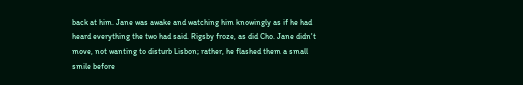back at him. Jane was awake and watching him knowingly as if he had heard everything the two had said. Rigsby froze, as did Cho. Jane didn't move, not wanting to disturb Lisbon; rather, he flashed them a small smile before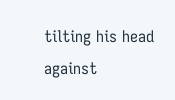tilting his head against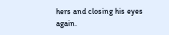hers and closing his eyes again.